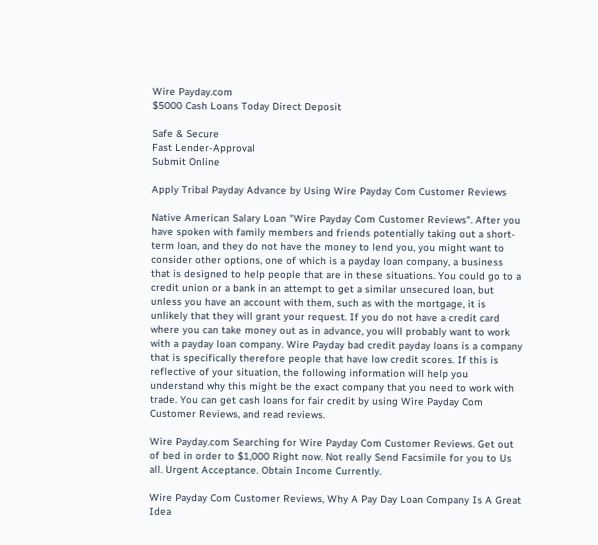Wire Payday.com
$5000 Cash Loans Today Direct Deposit

Safe & Secure
Fast Lender-Approval
Submit Online

Apply Tribal Payday Advance by Using Wire Payday Com Customer Reviews

Native American Salary Loan "Wire Payday Com Customer Reviews". After you have spoken with family members and friends potentially taking out a short-term loan, and they do not have the money to lend you, you might want to consider other options, one of which is a payday loan company, a business that is designed to help people that are in these situations. You could go to a credit union or a bank in an attempt to get a similar unsecured loan, but unless you have an account with them, such as with the mortgage, it is unlikely that they will grant your request. If you do not have a credit card where you can take money out as in advance, you will probably want to work with a payday loan company. Wire Payday bad credit payday loans is a company that is specifically therefore people that have low credit scores. If this is reflective of your situation, the following information will help you understand why this might be the exact company that you need to work with trade. You can get cash loans for fair credit by using Wire Payday Com Customer Reviews, and read reviews.

Wire Payday.com Searching for Wire Payday Com Customer Reviews. Get out of bed in order to $1,000 Right now. Not really Send Facsimile for you to Us all. Urgent Acceptance. Obtain Income Currently.

Wire Payday Com Customer Reviews, Why A Pay Day Loan Company Is A Great Idea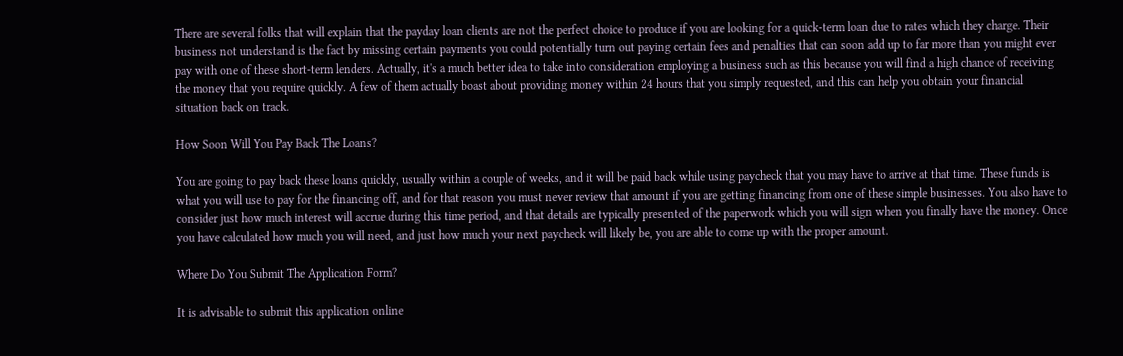There are several folks that will explain that the payday loan clients are not the perfect choice to produce if you are looking for a quick-term loan due to rates which they charge. Their business not understand is the fact by missing certain payments you could potentially turn out paying certain fees and penalties that can soon add up to far more than you might ever pay with one of these short-term lenders. Actually, it's a much better idea to take into consideration employing a business such as this because you will find a high chance of receiving the money that you require quickly. A few of them actually boast about providing money within 24 hours that you simply requested, and this can help you obtain your financial situation back on track.

How Soon Will You Pay Back The Loans?

You are going to pay back these loans quickly, usually within a couple of weeks, and it will be paid back while using paycheck that you may have to arrive at that time. These funds is what you will use to pay for the financing off, and for that reason you must never review that amount if you are getting financing from one of these simple businesses. You also have to consider just how much interest will accrue during this time period, and that details are typically presented of the paperwork which you will sign when you finally have the money. Once you have calculated how much you will need, and just how much your next paycheck will likely be, you are able to come up with the proper amount.

Where Do You Submit The Application Form?

It is advisable to submit this application online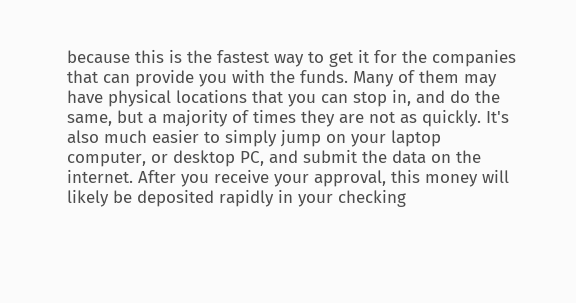because this is the fastest way to get it for the companies that can provide you with the funds. Many of them may have physical locations that you can stop in, and do the same, but a majority of times they are not as quickly. It's also much easier to simply jump on your laptop computer, or desktop PC, and submit the data on the internet. After you receive your approval, this money will likely be deposited rapidly in your checking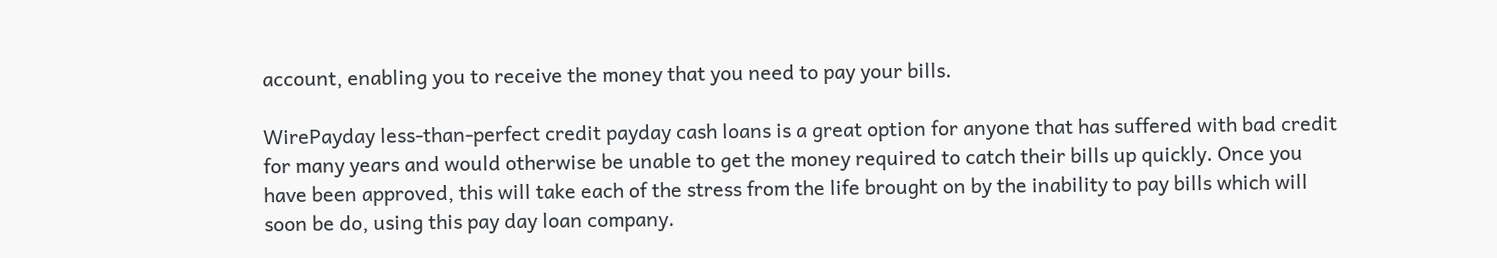account, enabling you to receive the money that you need to pay your bills.

WirePayday less-than-perfect credit payday cash loans is a great option for anyone that has suffered with bad credit for many years and would otherwise be unable to get the money required to catch their bills up quickly. Once you have been approved, this will take each of the stress from the life brought on by the inability to pay bills which will soon be do, using this pay day loan company.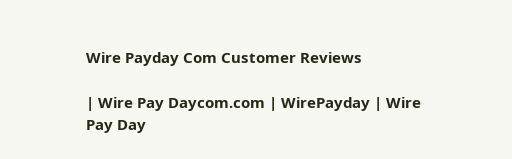Wire Payday Com Customer Reviews

| Wire Pay Daycom.com | WirePayday | Wire Pay Day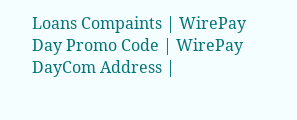Loans Compaints | WirePay Day Promo Code | WirePay DayCom Address |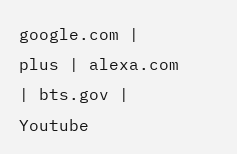google.com | plus | alexa.com | bts.gov | Youtube